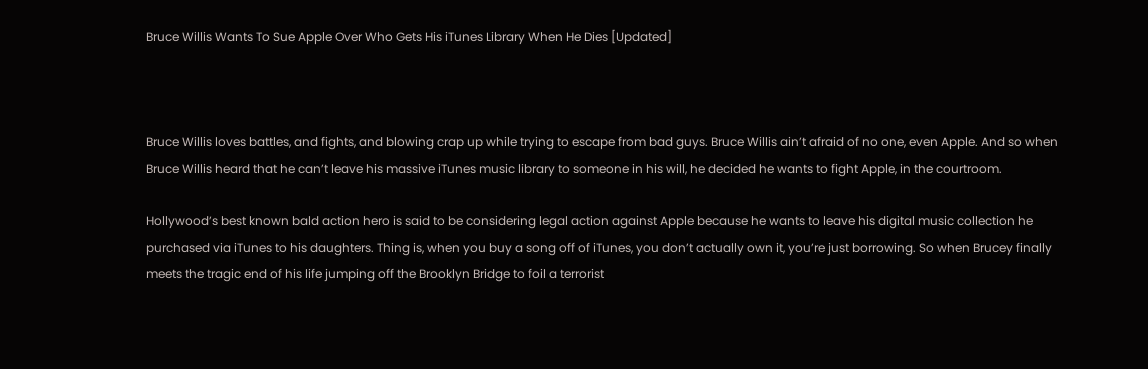Bruce Willis Wants To Sue Apple Over Who Gets His iTunes Library When He Dies [Updated]



Bruce Willis loves battles, and fights, and blowing crap up while trying to escape from bad guys. Bruce Willis ain’t afraid of no one, even Apple. And so when Bruce Willis heard that he can’t leave his massive iTunes music library to someone in his will, he decided he wants to fight Apple, in the courtroom.

Hollywood’s best known bald action hero is said to be considering legal action against Apple because he wants to leave his digital music collection he purchased via iTunes to his daughters. Thing is, when you buy a song off of iTunes, you don’t actually own it, you’re just borrowing. So when Brucey finally meets the tragic end of his life jumping off the Brooklyn Bridge to foil a terrorist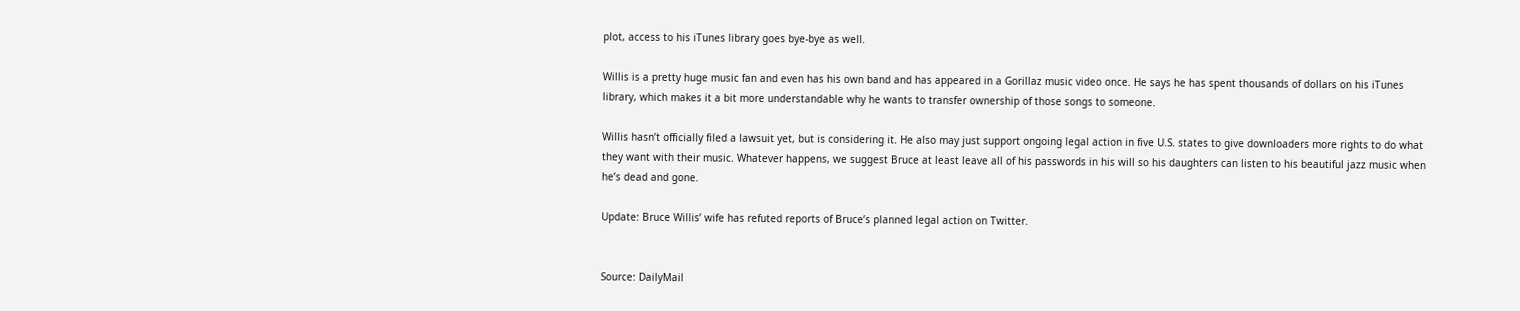plot, access to his iTunes library goes bye-bye as well.

Willis is a pretty huge music fan and even has his own band and has appeared in a Gorillaz music video once. He says he has spent thousands of dollars on his iTunes library, which makes it a bit more understandable why he wants to transfer ownership of those songs to someone.

Willis hasn’t officially filed a lawsuit yet, but is considering it. He also may just support ongoing legal action in five U.S. states to give downloaders more rights to do what they want with their music. Whatever happens, we suggest Bruce at least leave all of his passwords in his will so his daughters can listen to his beautiful jazz music when he’s dead and gone.

Update: Bruce Willis’ wife has refuted reports of Bruce’s planned legal action on Twitter.


Source: DailyMail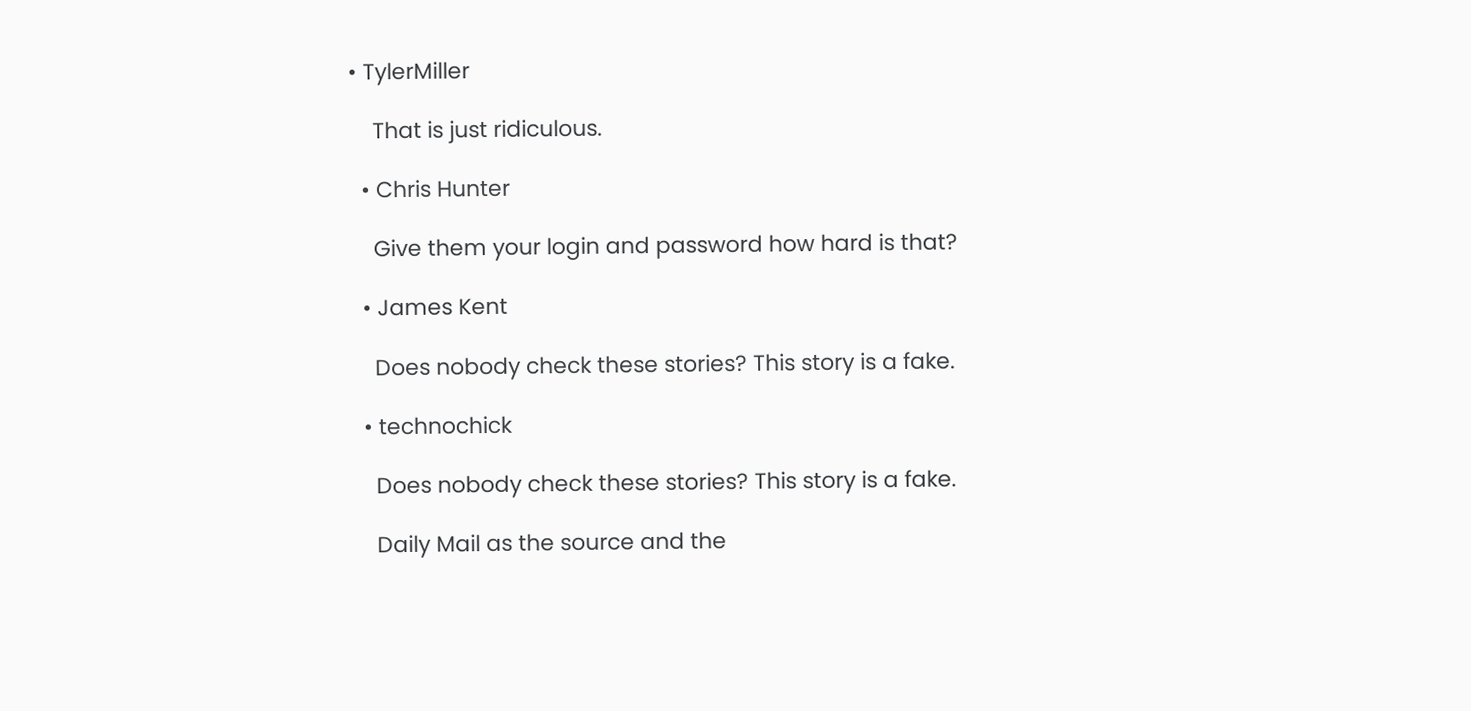• TylerMiller

    That is just ridiculous.

  • Chris Hunter

    Give them your login and password how hard is that?

  • James Kent

    Does nobody check these stories? This story is a fake.

  • technochick

    Does nobody check these stories? This story is a fake.

    Daily Mail as the source and the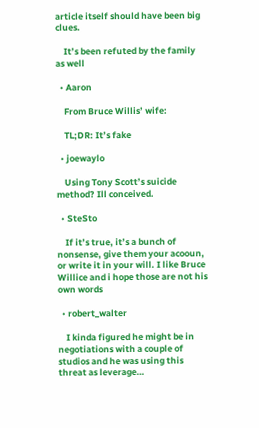article itself should have been big clues.

    It’s been refuted by the family as well

  • Aaron

    From Bruce Willis’ wife:

    TL;DR: It’s fake

  • joewaylo

    Using Tony Scott’s suicide method? Ill conceived.

  • SteSto

    If it’s true, it’s a bunch of nonsense, give them your acooun, or write it in your will. I like Bruce Willice and i hope those are not his own words

  • robert_walter

    I kinda figured he might be in negotiations with a couple of studios and he was using this threat as leverage…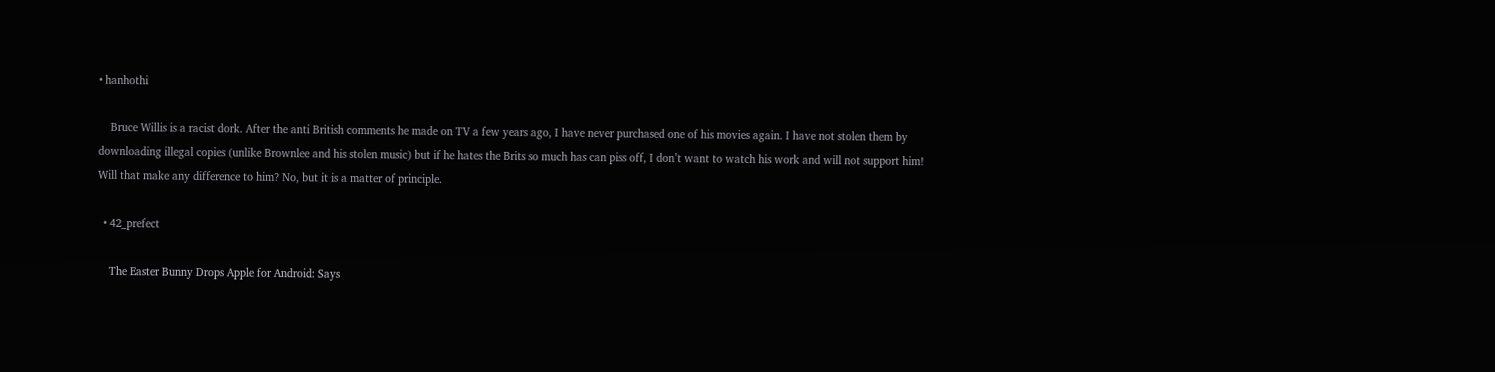• hanhothi

    Bruce Willis is a racist dork. After the anti British comments he made on TV a few years ago, I have never purchased one of his movies again. I have not stolen them by downloading illegal copies (unlike Brownlee and his stolen music) but if he hates the Brits so much has can piss off, I don’t want to watch his work and will not support him! Will that make any difference to him? No, but it is a matter of principle.

  • 42_prefect

    The Easter Bunny Drops Apple for Android: Says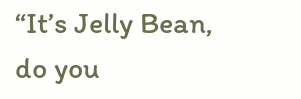“It’s Jelly Bean, do you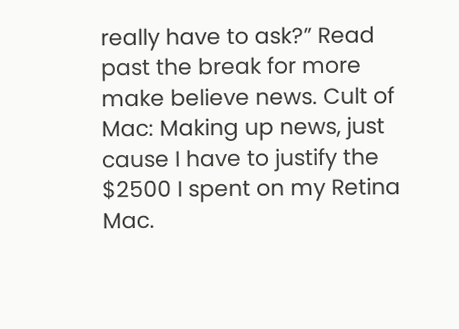really have to ask?” Read past the break for more make believe news. Cult of Mac: Making up news, just cause I have to justify the $2500 I spent on my Retina Mac.